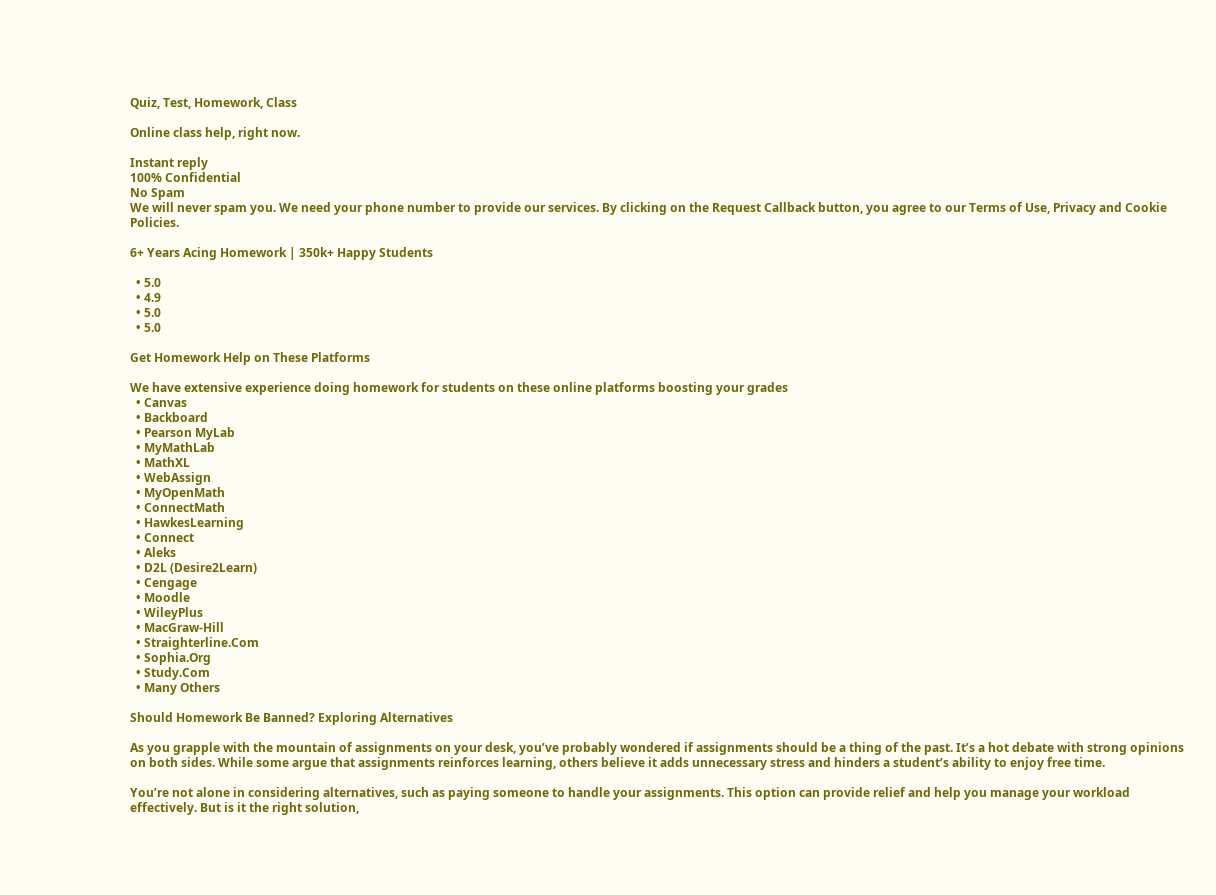Quiz, Test, Homework, Class

Online class help, right now.

Instant reply
100% Confidential
No Spam
We will never spam you. We need your phone number to provide our services. By clicking on the Request Callback button, you agree to our Terms of Use, Privacy and Cookie Policies.

6+ Years Acing Homework | 350k+ Happy Students

  • 5.0
  • 4.9
  • 5.0
  • 5.0

Get Homework Help on These Platforms

We have extensive experience doing homework for students on these online platforms boosting your grades
  • Canvas
  • Backboard
  • Pearson MyLab
  • MyMathLab
  • MathXL
  • WebAssign
  • MyOpenMath
  • ConnectMath
  • HawkesLearning
  • Connect
  • Aleks
  • D2L (Desire2Learn)
  • Cengage
  • Moodle
  • WileyPlus
  • MacGraw-Hill
  • Straighterline.Com
  • Sophia.Org
  • Study.Com
  • Many Others

Should Homework Be Banned? Exploring Alternatives

As you grapple with the mountain of assignments on your desk, you’ve probably wondered if assignments should be a thing of the past. It’s a hot debate with strong opinions on both sides. While some argue that assignments reinforces learning, others believe it adds unnecessary stress and hinders a student’s ability to enjoy free time.

You’re not alone in considering alternatives, such as paying someone to handle your assignments. This option can provide relief and help you manage your workload effectively. But is it the right solution,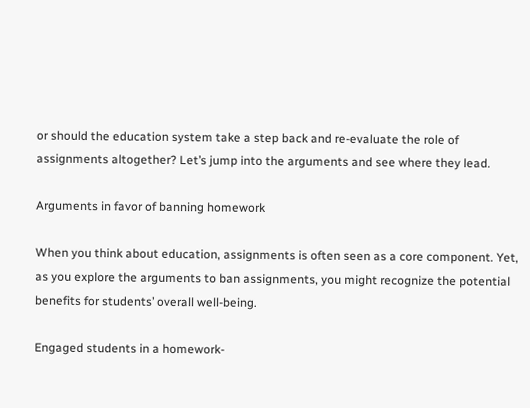or should the education system take a step back and re-evaluate the role of assignments altogether? Let’s jump into the arguments and see where they lead.

Arguments in favor of banning homework

When you think about education, assignments is often seen as a core component. Yet, as you explore the arguments to ban assignments, you might recognize the potential benefits for students’ overall well-being.

Engaged students in a homework-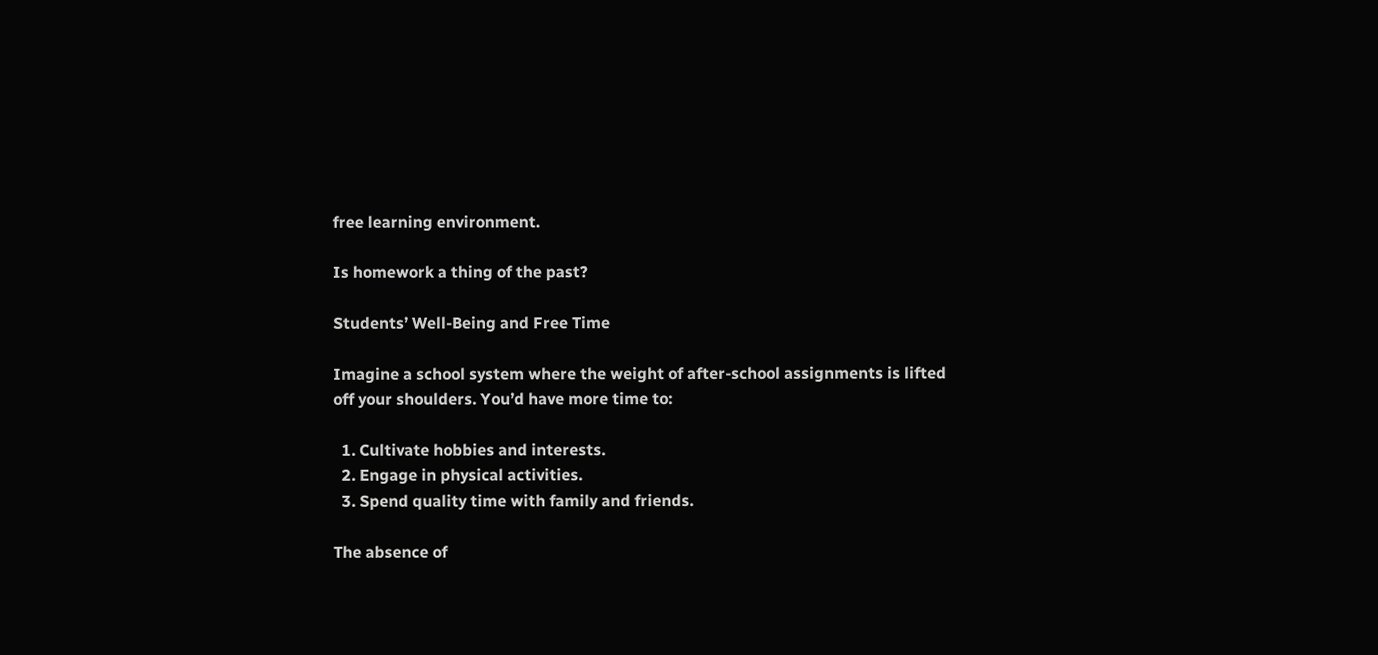free learning environment.

Is homework a thing of the past?

Students’ Well-Being and Free Time

Imagine a school system where the weight of after-school assignments is lifted off your shoulders. You’d have more time to:

  1. Cultivate hobbies and interests.
  2. Engage in physical activities.
  3. Spend quality time with family and friends.

The absence of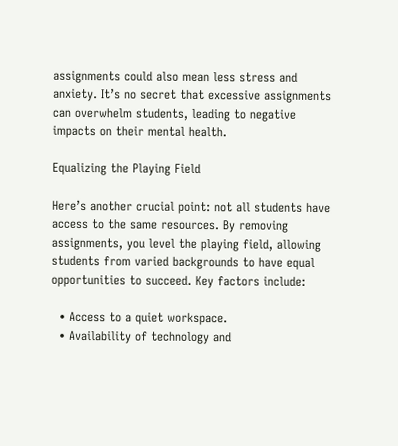assignments could also mean less stress and anxiety. It’s no secret that excessive assignments can overwhelm students, leading to negative impacts on their mental health.

Equalizing the Playing Field

Here’s another crucial point: not all students have access to the same resources. By removing assignments, you level the playing field, allowing students from varied backgrounds to have equal opportunities to succeed. Key factors include:

  • Access to a quiet workspace.
  • Availability of technology and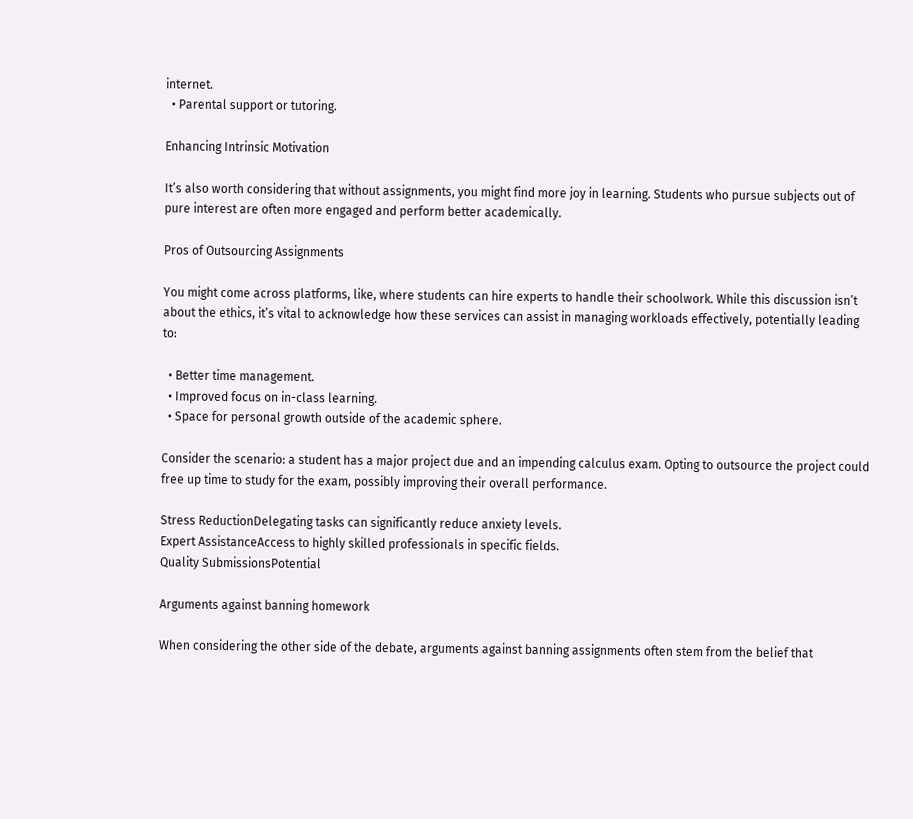internet.
  • Parental support or tutoring.

Enhancing Intrinsic Motivation

It’s also worth considering that without assignments, you might find more joy in learning. Students who pursue subjects out of pure interest are often more engaged and perform better academically.

Pros of Outsourcing Assignments

You might come across platforms, like, where students can hire experts to handle their schoolwork. While this discussion isn’t about the ethics, it’s vital to acknowledge how these services can assist in managing workloads effectively, potentially leading to:

  • Better time management.
  • Improved focus on in-class learning.
  • Space for personal growth outside of the academic sphere.

Consider the scenario: a student has a major project due and an impending calculus exam. Opting to outsource the project could free up time to study for the exam, possibly improving their overall performance.

Stress ReductionDelegating tasks can significantly reduce anxiety levels.
Expert AssistanceAccess to highly skilled professionals in specific fields.
Quality SubmissionsPotential

Arguments against banning homework

When considering the other side of the debate, arguments against banning assignments often stem from the belief that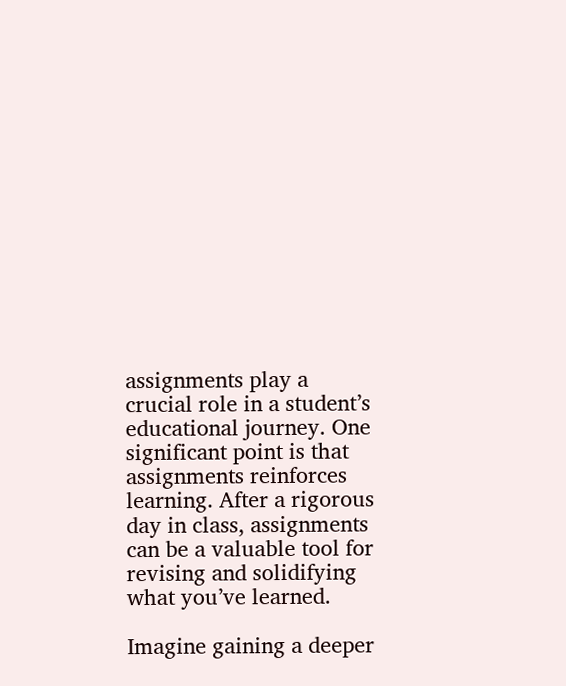assignments play a crucial role in a student’s educational journey. One significant point is that assignments reinforces learning. After a rigorous day in class, assignments can be a valuable tool for revising and solidifying what you’ve learned.

Imagine gaining a deeper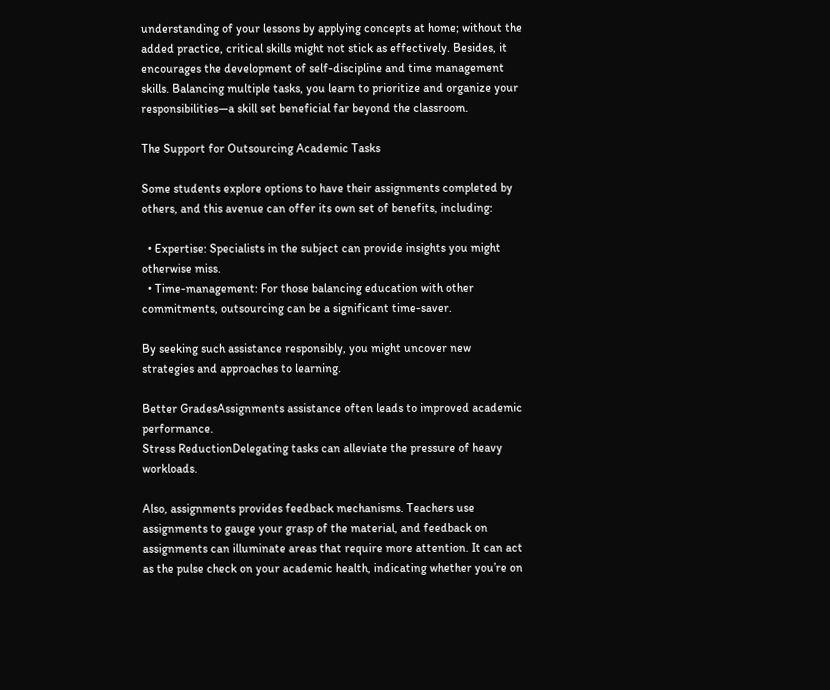understanding of your lessons by applying concepts at home; without the added practice, critical skills might not stick as effectively. Besides, it encourages the development of self-discipline and time management skills. Balancing multiple tasks, you learn to prioritize and organize your responsibilities—a skill set beneficial far beyond the classroom.

The Support for Outsourcing Academic Tasks

Some students explore options to have their assignments completed by others, and this avenue can offer its own set of benefits, including:

  • Expertise: Specialists in the subject can provide insights you might otherwise miss.
  • Time-management: For those balancing education with other commitments, outsourcing can be a significant time-saver.

By seeking such assistance responsibly, you might uncover new strategies and approaches to learning.

Better GradesAssignments assistance often leads to improved academic performance.
Stress ReductionDelegating tasks can alleviate the pressure of heavy workloads.

Also, assignments provides feedback mechanisms. Teachers use assignments to gauge your grasp of the material, and feedback on assignments can illuminate areas that require more attention. It can act as the pulse check on your academic health, indicating whether you’re on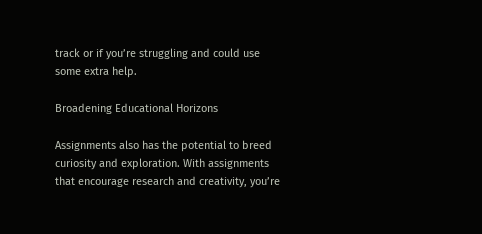track or if you’re struggling and could use some extra help.

Broadening Educational Horizons

Assignments also has the potential to breed curiosity and exploration. With assignments that encourage research and creativity, you’re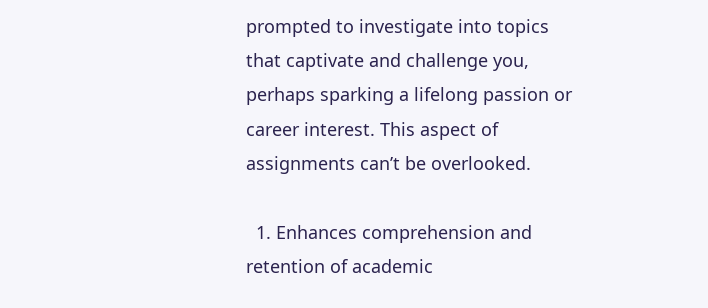prompted to investigate into topics that captivate and challenge you, perhaps sparking a lifelong passion or career interest. This aspect of assignments can’t be overlooked.

  1. Enhances comprehension and retention of academic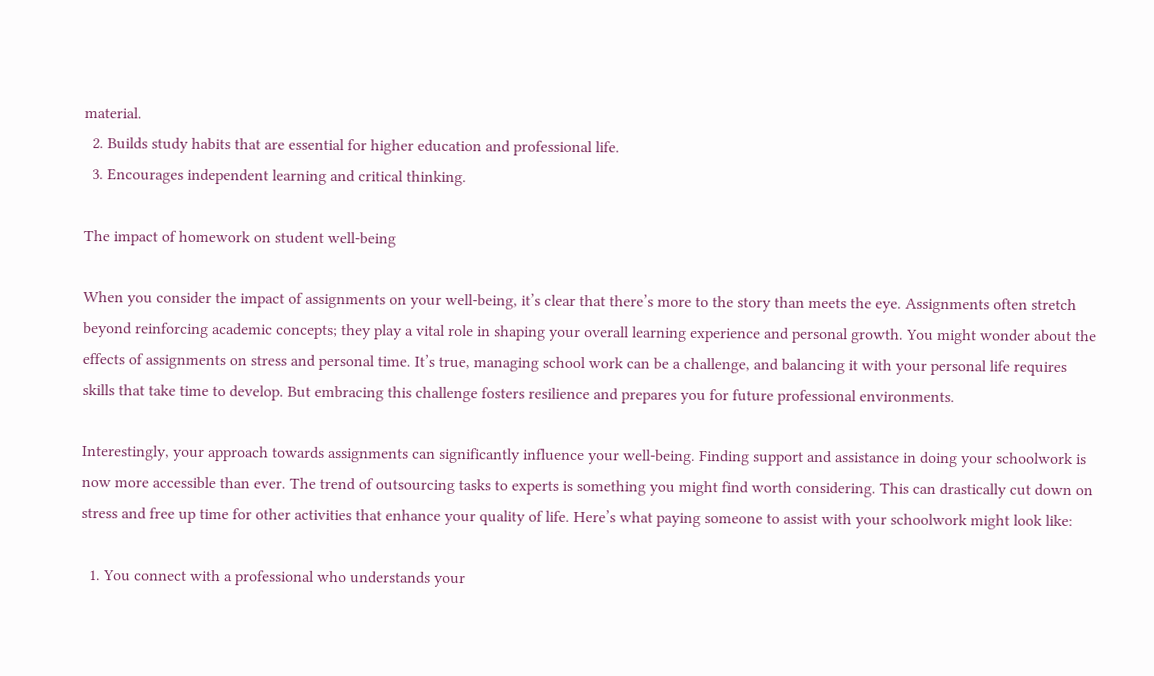material.
  2. Builds study habits that are essential for higher education and professional life.
  3. Encourages independent learning and critical thinking.

The impact of homework on student well-being

When you consider the impact of assignments on your well-being, it’s clear that there’s more to the story than meets the eye. Assignments often stretch beyond reinforcing academic concepts; they play a vital role in shaping your overall learning experience and personal growth. You might wonder about the effects of assignments on stress and personal time. It’s true, managing school work can be a challenge, and balancing it with your personal life requires skills that take time to develop. But embracing this challenge fosters resilience and prepares you for future professional environments.

Interestingly, your approach towards assignments can significantly influence your well-being. Finding support and assistance in doing your schoolwork is now more accessible than ever. The trend of outsourcing tasks to experts is something you might find worth considering. This can drastically cut down on stress and free up time for other activities that enhance your quality of life. Here’s what paying someone to assist with your schoolwork might look like:

  1. You connect with a professional who understands your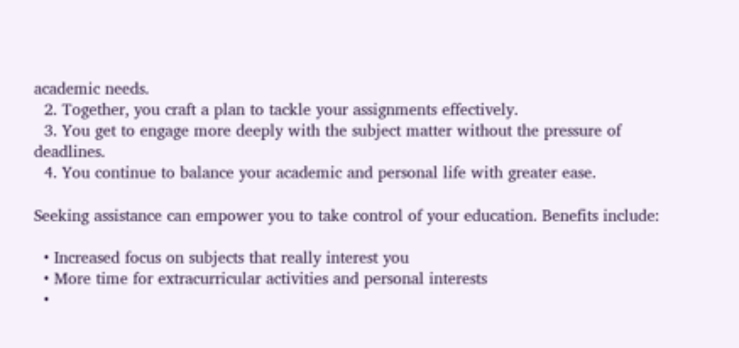academic needs.
  2. Together, you craft a plan to tackle your assignments effectively.
  3. You get to engage more deeply with the subject matter without the pressure of deadlines.
  4. You continue to balance your academic and personal life with greater ease.

Seeking assistance can empower you to take control of your education. Benefits include:

  • Increased focus on subjects that really interest you
  • More time for extracurricular activities and personal interests
  •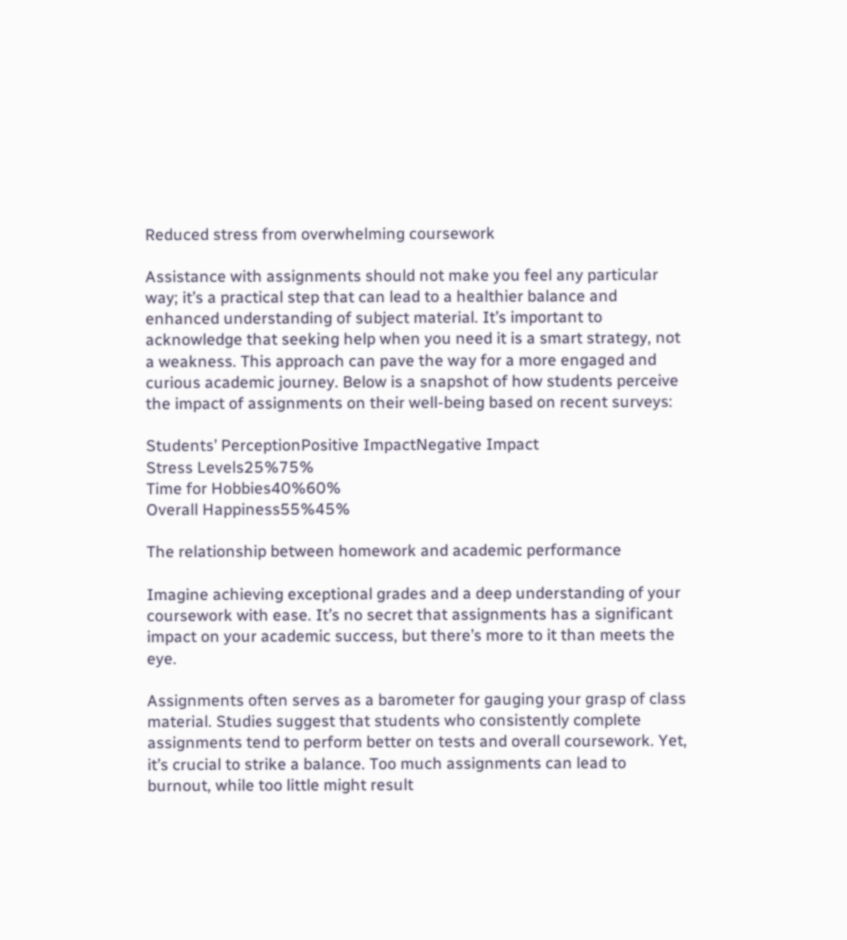Reduced stress from overwhelming coursework

Assistance with assignments should not make you feel any particular way; it’s a practical step that can lead to a healthier balance and enhanced understanding of subject material. It’s important to acknowledge that seeking help when you need it is a smart strategy, not a weakness. This approach can pave the way for a more engaged and curious academic journey. Below is a snapshot of how students perceive the impact of assignments on their well-being based on recent surveys:

Students’ PerceptionPositive ImpactNegative Impact
Stress Levels25%75%
Time for Hobbies40%60%
Overall Happiness55%45%

The relationship between homework and academic performance

Imagine achieving exceptional grades and a deep understanding of your coursework with ease. It’s no secret that assignments has a significant impact on your academic success, but there’s more to it than meets the eye.

Assignments often serves as a barometer for gauging your grasp of class material. Studies suggest that students who consistently complete assignments tend to perform better on tests and overall coursework. Yet, it’s crucial to strike a balance. Too much assignments can lead to burnout, while too little might result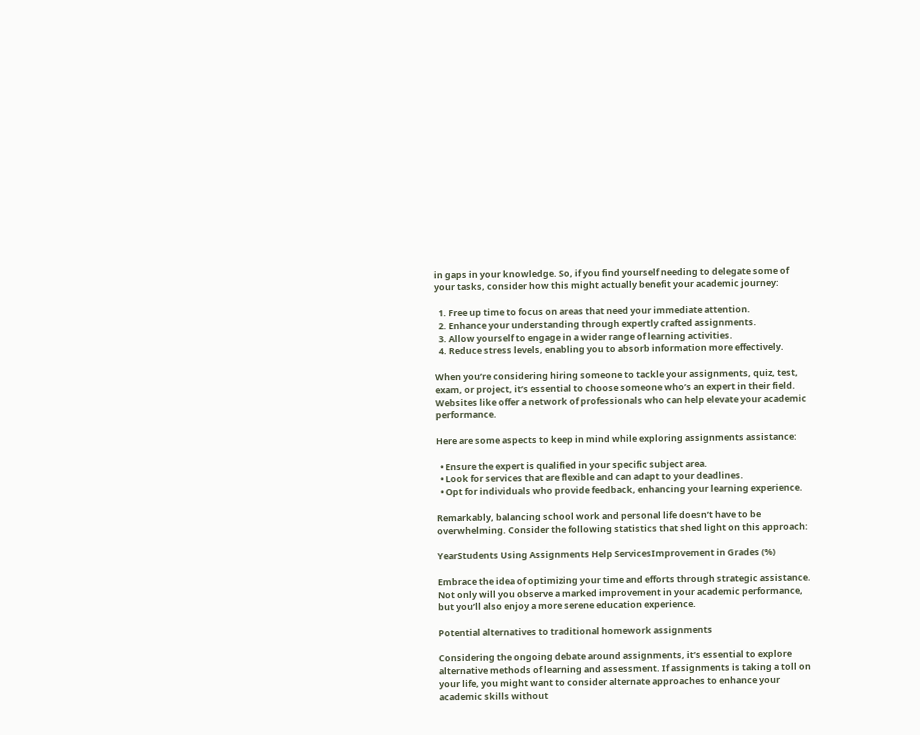in gaps in your knowledge. So, if you find yourself needing to delegate some of your tasks, consider how this might actually benefit your academic journey:

  1. Free up time to focus on areas that need your immediate attention.
  2. Enhance your understanding through expertly crafted assignments.
  3. Allow yourself to engage in a wider range of learning activities.
  4. Reduce stress levels, enabling you to absorb information more effectively.

When you’re considering hiring someone to tackle your assignments, quiz, test, exam, or project, it’s essential to choose someone who’s an expert in their field. Websites like offer a network of professionals who can help elevate your academic performance.

Here are some aspects to keep in mind while exploring assignments assistance:

  • Ensure the expert is qualified in your specific subject area.
  • Look for services that are flexible and can adapt to your deadlines.
  • Opt for individuals who provide feedback, enhancing your learning experience.

Remarkably, balancing school work and personal life doesn’t have to be overwhelming. Consider the following statistics that shed light on this approach:

YearStudents Using Assignments Help ServicesImprovement in Grades (%)

Embrace the idea of optimizing your time and efforts through strategic assistance. Not only will you observe a marked improvement in your academic performance, but you’ll also enjoy a more serene education experience.

Potential alternatives to traditional homework assignments

Considering the ongoing debate around assignments, it’s essential to explore alternative methods of learning and assessment. If assignments is taking a toll on your life, you might want to consider alternate approaches to enhance your academic skills without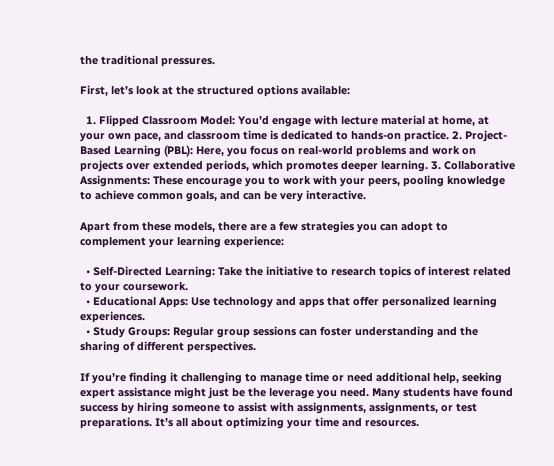the traditional pressures.

First, let’s look at the structured options available:

  1. Flipped Classroom Model: You’d engage with lecture material at home, at your own pace, and classroom time is dedicated to hands-on practice. 2. Project-Based Learning (PBL): Here, you focus on real-world problems and work on projects over extended periods, which promotes deeper learning. 3. Collaborative Assignments: These encourage you to work with your peers, pooling knowledge to achieve common goals, and can be very interactive.

Apart from these models, there are a few strategies you can adopt to complement your learning experience:

  • Self-Directed Learning: Take the initiative to research topics of interest related to your coursework.
  • Educational Apps: Use technology and apps that offer personalized learning experiences.
  • Study Groups: Regular group sessions can foster understanding and the sharing of different perspectives.

If you’re finding it challenging to manage time or need additional help, seeking expert assistance might just be the leverage you need. Many students have found success by hiring someone to assist with assignments, assignments, or test preparations. It’s all about optimizing your time and resources.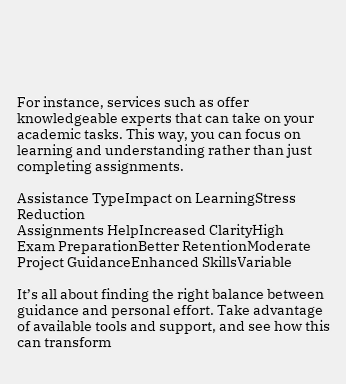For instance, services such as offer knowledgeable experts that can take on your academic tasks. This way, you can focus on learning and understanding rather than just completing assignments.

Assistance TypeImpact on LearningStress Reduction
Assignments HelpIncreased ClarityHigh
Exam PreparationBetter RetentionModerate
Project GuidanceEnhanced SkillsVariable

It’s all about finding the right balance between guidance and personal effort. Take advantage of available tools and support, and see how this can transform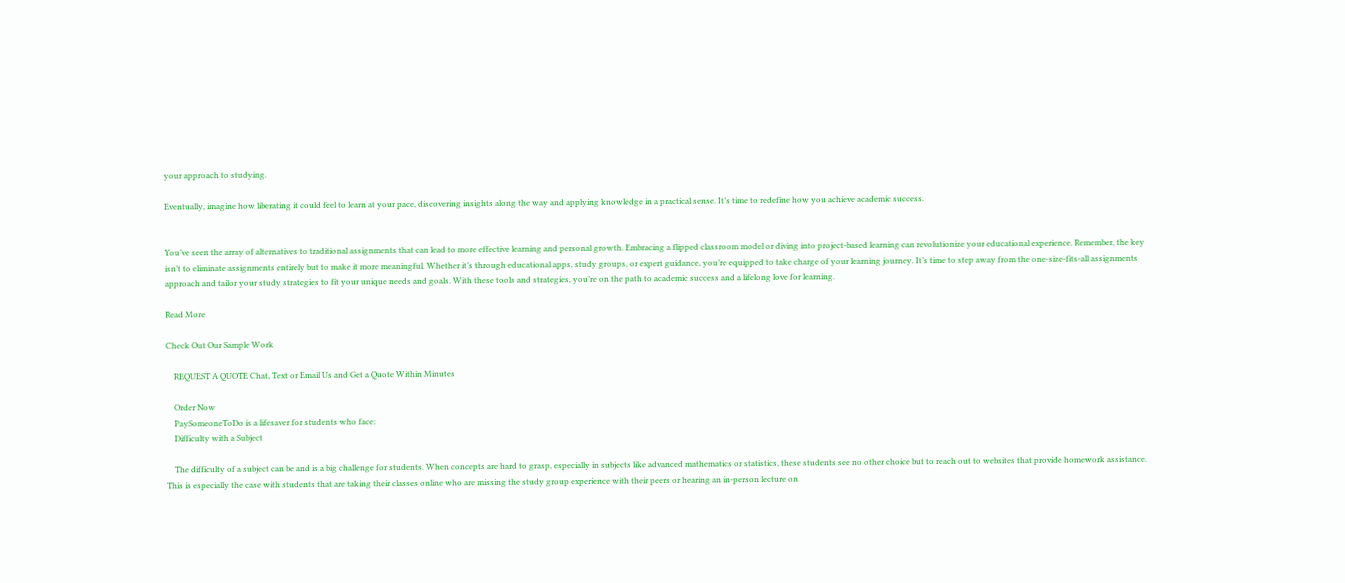your approach to studying.

Eventually, imagine how liberating it could feel to learn at your pace, discovering insights along the way and applying knowledge in a practical sense. It’s time to redefine how you achieve academic success.


You’ve seen the array of alternatives to traditional assignments that can lead to more effective learning and personal growth. Embracing a flipped classroom model or diving into project-based learning can revolutionize your educational experience. Remember, the key isn’t to eliminate assignments entirely but to make it more meaningful. Whether it’s through educational apps, study groups, or expert guidance, you’re equipped to take charge of your learning journey. It’s time to step away from the one-size-fits-all assignments approach and tailor your study strategies to fit your unique needs and goals. With these tools and strategies, you’re on the path to academic success and a lifelong love for learning.

Read More

Check Out Our Sample Work

    REQUEST A QUOTE Chat, Text or Email Us and Get a Quote Within Minutes

    Order Now
    PaySomeoneToDo is a lifesaver for students who face:
    Difficulty with a Subject

    The difficulty of a subject can be and is a big challenge for students. When concepts are hard to grasp, especially in subjects like advanced mathematics or statistics, these students see no other choice but to reach out to websites that provide homework assistance. This is especially the case with students that are taking their classes online who are missing the study group experience with their peers or hearing an in-person lecture on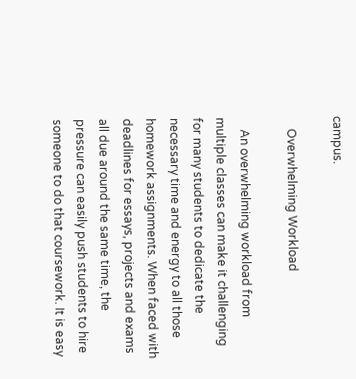campus.

    Overwhelming Workload

    An overwhelming workload from multiple classes can make it challenging for many students to dedicate the necessary time and energy to all those homework assignments. When faced with deadlines for essays, projects and exams all due around the same time, the pressure can easily push students to hire someone to do that coursework. It is easy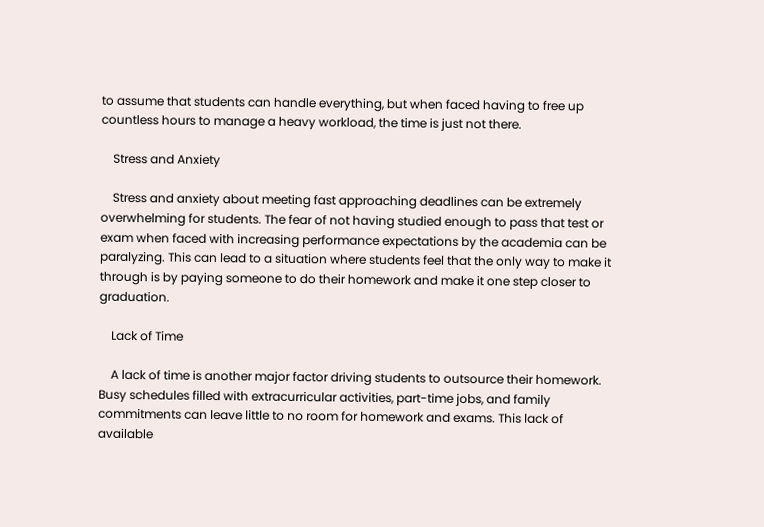to assume that students can handle everything, but when faced having to free up countless hours to manage a heavy workload, the time is just not there.

    Stress and Anxiety

    Stress and anxiety about meeting fast approaching deadlines can be extremely overwhelming for students. The fear of not having studied enough to pass that test or exam when faced with increasing performance expectations by the academia can be paralyzing. This can lead to a situation where students feel that the only way to make it through is by paying someone to do their homework and make it one step closer to graduation.

    Lack of Time

    A lack of time is another major factor driving students to outsource their homework. Busy schedules filled with extracurricular activities, part-time jobs, and family commitments can leave little to no room for homework and exams. This lack of available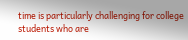time is particularly challenging for college students who are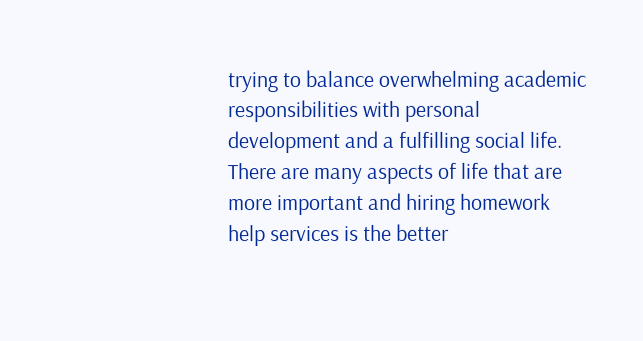trying to balance overwhelming academic responsibilities with personal development and a fulfilling social life. There are many aspects of life that are more important and hiring homework help services is the better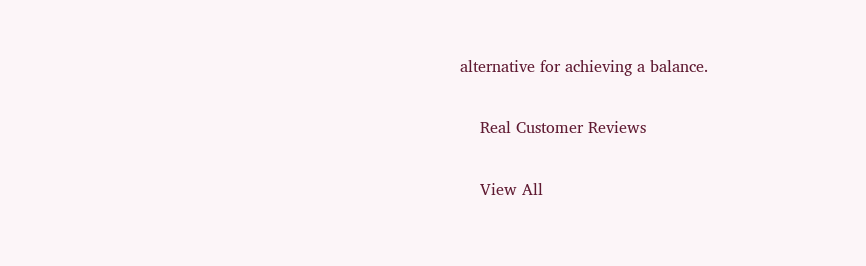alternative for achieving a balance.

    Real Customer Reviews

    View All